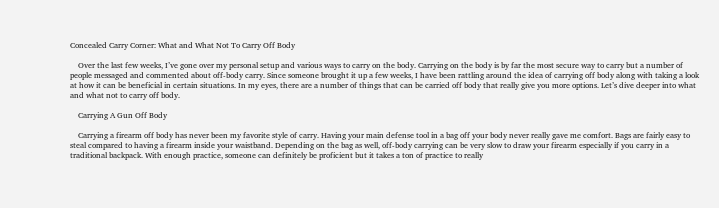Concealed Carry Corner: What and What Not To Carry Off Body

    Over the last few weeks, I’ve gone over my personal setup and various ways to carry on the body. Carrying on the body is by far the most secure way to carry but a number of people messaged and commented about off-body carry. Since someone brought it up a few weeks, I have been rattling around the idea of carrying off body along with taking a look at how it can be beneficial in certain situations. In my eyes, there are a number of things that can be carried off body that really give you more options. Let’s dive deeper into what and what not to carry off body.

    Carrying A Gun Off Body

    Carrying a firearm off body has never been my favorite style of carry. Having your main defense tool in a bag off your body never really gave me comfort. Bags are fairly easy to steal compared to having a firearm inside your waistband. Depending on the bag as well, off-body carrying can be very slow to draw your firearm especially if you carry in a traditional backpack. With enough practice, someone can definitely be proficient but it takes a ton of practice to really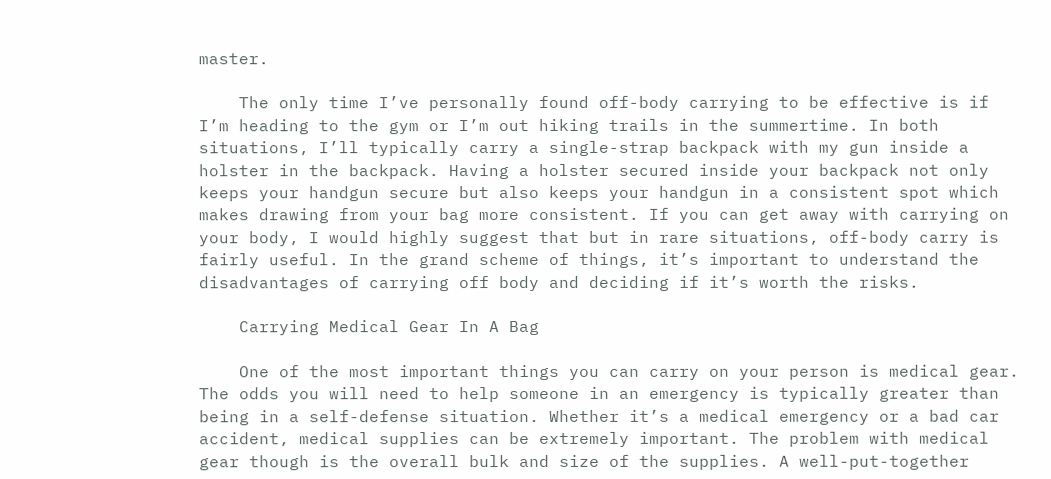master.

    The only time I’ve personally found off-body carrying to be effective is if I’m heading to the gym or I’m out hiking trails in the summertime. In both situations, I’ll typically carry a single-strap backpack with my gun inside a holster in the backpack. Having a holster secured inside your backpack not only keeps your handgun secure but also keeps your handgun in a consistent spot which makes drawing from your bag more consistent. If you can get away with carrying on your body, I would highly suggest that but in rare situations, off-body carry is fairly useful. In the grand scheme of things, it’s important to understand the disadvantages of carrying off body and deciding if it’s worth the risks.

    Carrying Medical Gear In A Bag

    One of the most important things you can carry on your person is medical gear. The odds you will need to help someone in an emergency is typically greater than being in a self-defense situation. Whether it’s a medical emergency or a bad car accident, medical supplies can be extremely important. The problem with medical gear though is the overall bulk and size of the supplies. A well-put-together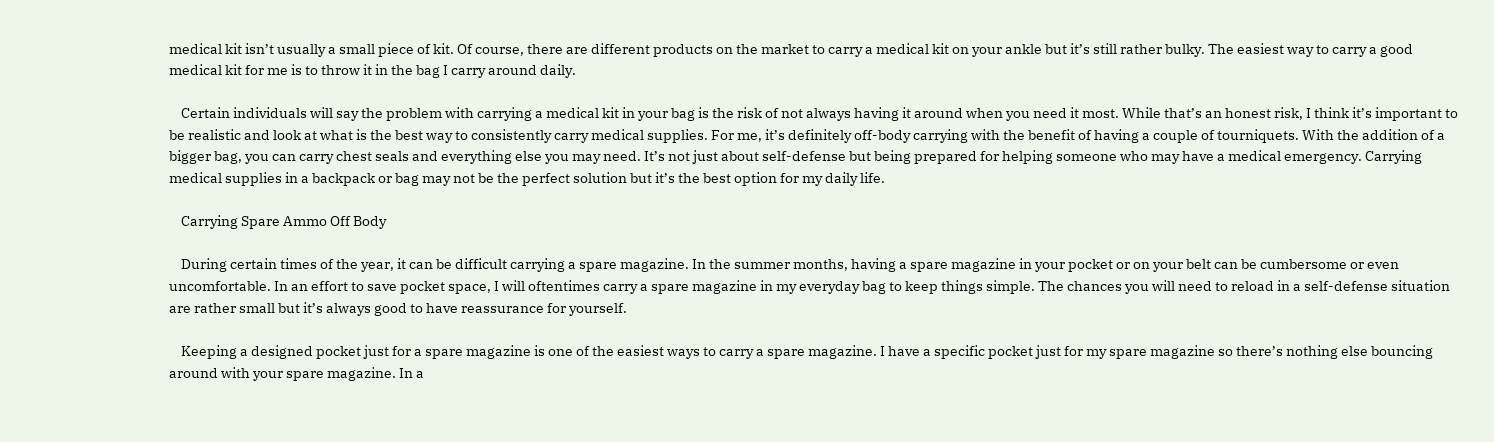medical kit isn’t usually a small piece of kit. Of course, there are different products on the market to carry a medical kit on your ankle but it’s still rather bulky. The easiest way to carry a good medical kit for me is to throw it in the bag I carry around daily.

    Certain individuals will say the problem with carrying a medical kit in your bag is the risk of not always having it around when you need it most. While that’s an honest risk, I think it’s important to be realistic and look at what is the best way to consistently carry medical supplies. For me, it’s definitely off-body carrying with the benefit of having a couple of tourniquets. With the addition of a bigger bag, you can carry chest seals and everything else you may need. It’s not just about self-defense but being prepared for helping someone who may have a medical emergency. Carrying medical supplies in a backpack or bag may not be the perfect solution but it’s the best option for my daily life.

    Carrying Spare Ammo Off Body

    During certain times of the year, it can be difficult carrying a spare magazine. In the summer months, having a spare magazine in your pocket or on your belt can be cumbersome or even uncomfortable. In an effort to save pocket space, I will oftentimes carry a spare magazine in my everyday bag to keep things simple. The chances you will need to reload in a self-defense situation are rather small but it’s always good to have reassurance for yourself.

    Keeping a designed pocket just for a spare magazine is one of the easiest ways to carry a spare magazine. I have a specific pocket just for my spare magazine so there’s nothing else bouncing around with your spare magazine. In a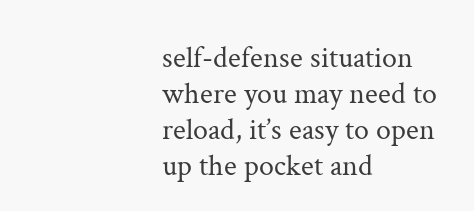self-defense situation where you may need to reload, it’s easy to open up the pocket and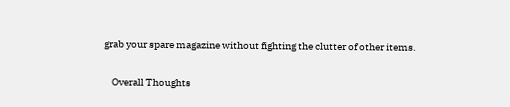grab your spare magazine without fighting the clutter of other items.

    Overall Thoughts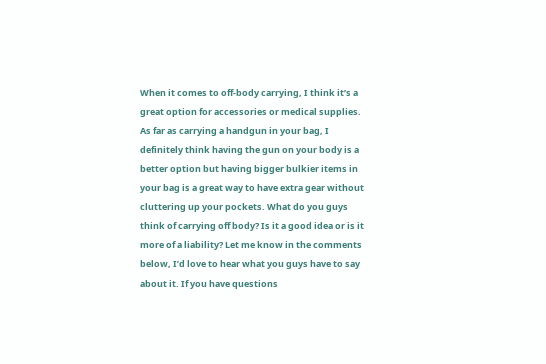When it comes to off-body carrying, I think it’s a great option for accessories or medical supplies. As far as carrying a handgun in your bag, I definitely think having the gun on your body is a better option but having bigger bulkier items in your bag is a great way to have extra gear without cluttering up your pockets. What do you guys think of carrying off body? Is it a good idea or is it more of a liability? Let me know in the comments below, I’d love to hear what you guys have to say about it. If you have questions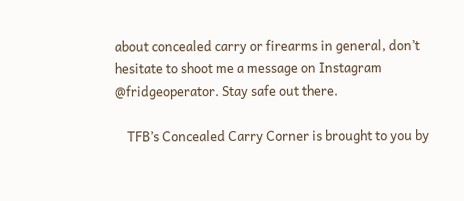about concealed carry or firearms in general, don’t hesitate to shoot me a message on Instagram @fridgeoperator. Stay safe out there.

    TFB’s Concealed Carry Corner is brought to you by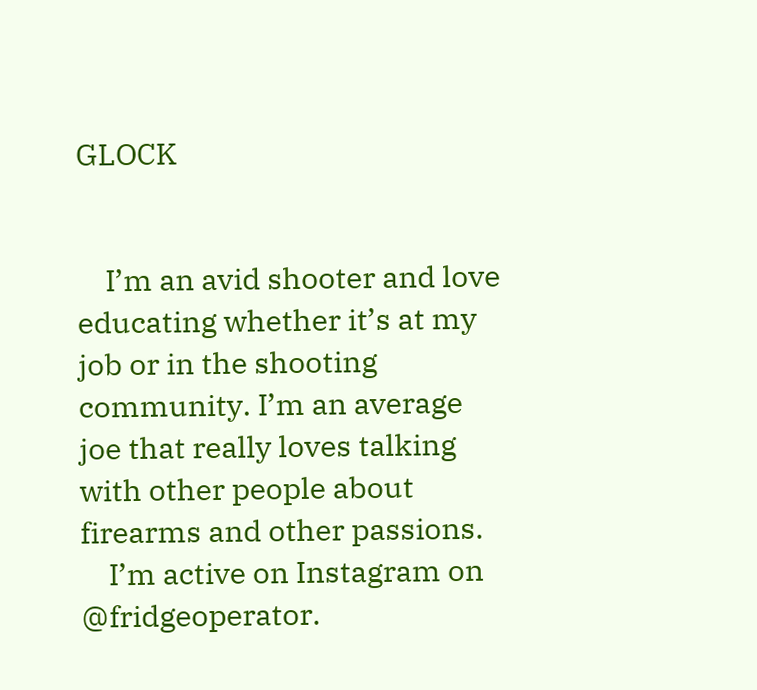GLOCK


    I’m an avid shooter and love educating whether it’s at my job or in the shooting community. I’m an average joe that really loves talking with other people about firearms and other passions.
    I’m active on Instagram on @fridgeoperator.